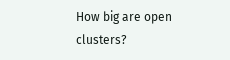How big are open clusters?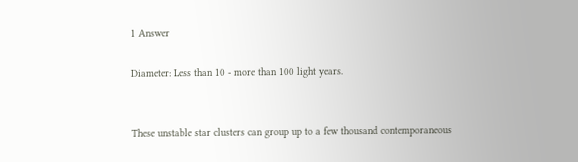1 Answer

Diameter: Less than 10 - more than 100 light years.


These unstable star clusters can group up to a few thousand contemporaneous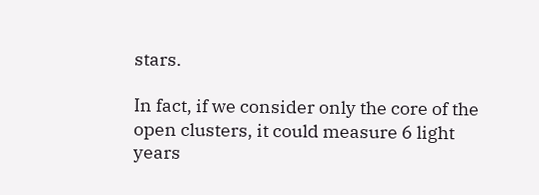stars.

In fact, if we consider only the core of the open clusters, it could measure 6 light years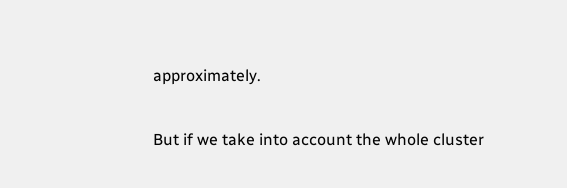approximately.

But if we take into account the whole cluster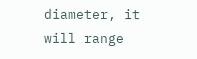diameter, it will range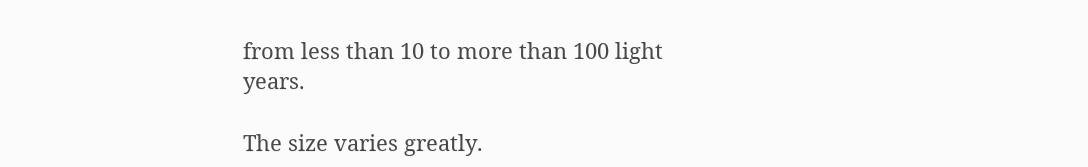from less than 10 to more than 100 light years.

The size varies greatly.